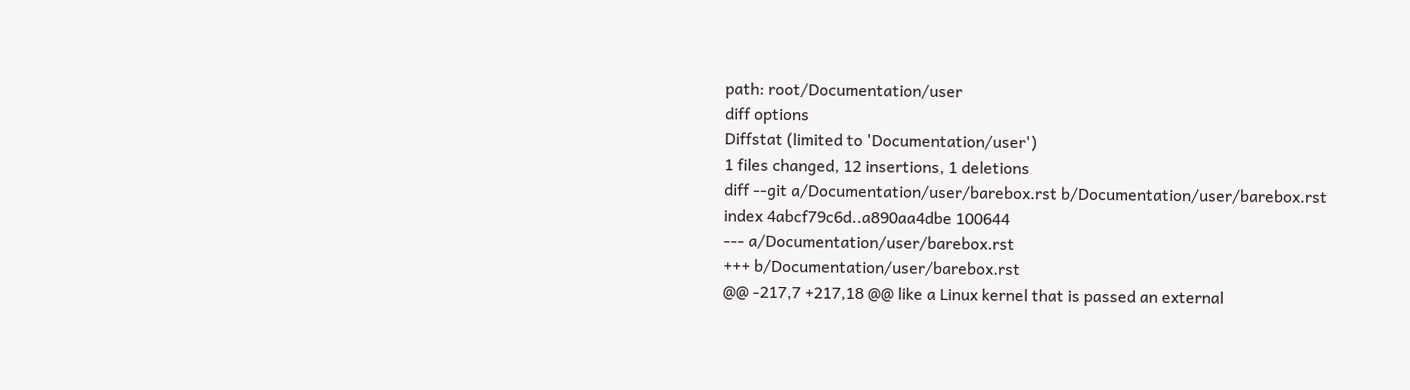path: root/Documentation/user
diff options
Diffstat (limited to 'Documentation/user')
1 files changed, 12 insertions, 1 deletions
diff --git a/Documentation/user/barebox.rst b/Documentation/user/barebox.rst
index 4abcf79c6d..a890aa4dbe 100644
--- a/Documentation/user/barebox.rst
+++ b/Documentation/user/barebox.rst
@@ -217,7 +217,18 @@ like a Linux kernel that is passed an external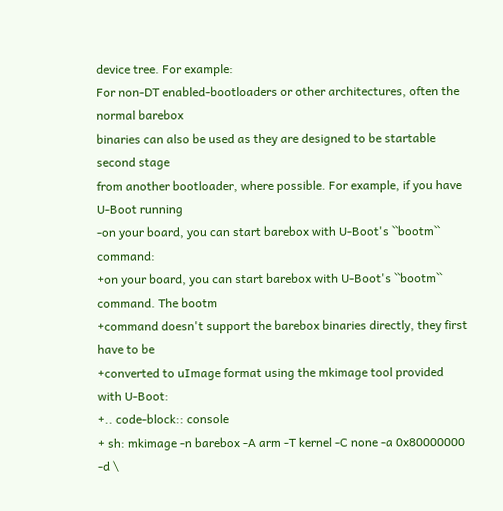device tree. For example:
For non-DT enabled-bootloaders or other architectures, often the normal barebox
binaries can also be used as they are designed to be startable second stage
from another bootloader, where possible. For example, if you have U-Boot running
-on your board, you can start barebox with U-Boot's ``bootm`` command:
+on your board, you can start barebox with U-Boot's ``bootm`` command. The bootm
+command doesn't support the barebox binaries directly, they first have to be
+converted to uImage format using the mkimage tool provided with U-Boot:
+.. code-block:: console
+ sh: mkimage -n barebox -A arm -T kernel -C none -a 0x80000000 -d \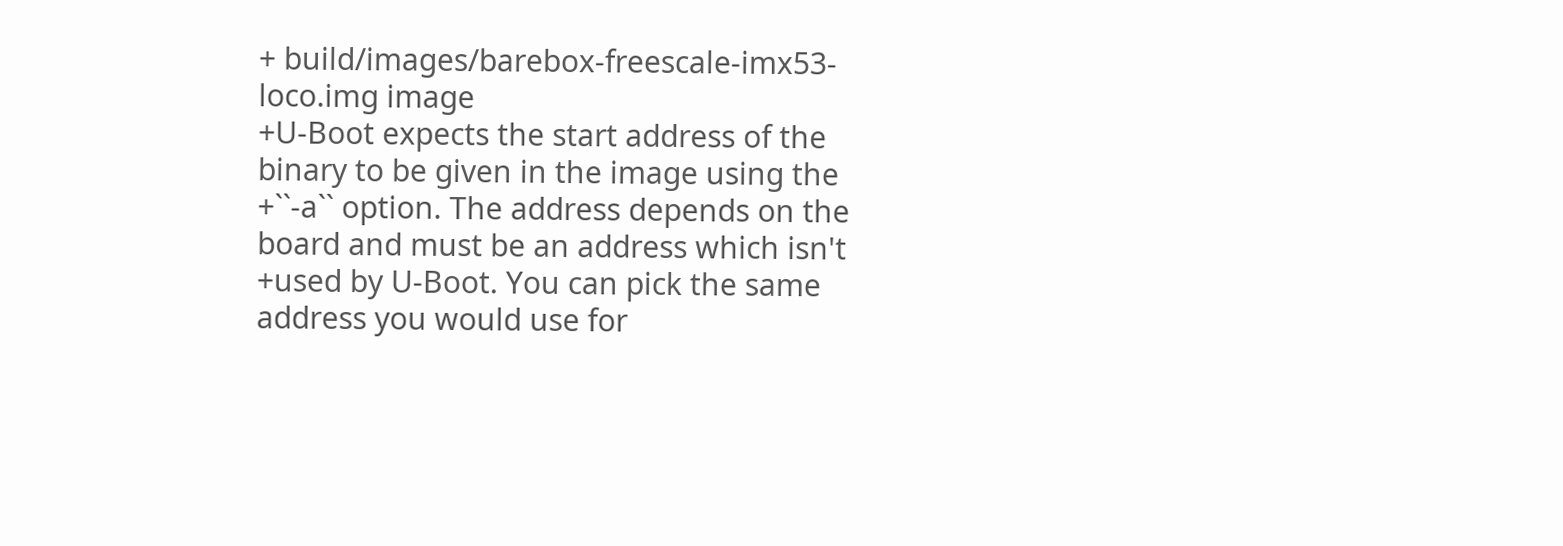+ build/images/barebox-freescale-imx53-loco.img image
+U-Boot expects the start address of the binary to be given in the image using the
+``-a`` option. The address depends on the board and must be an address which isn't
+used by U-Boot. You can pick the same address you would use for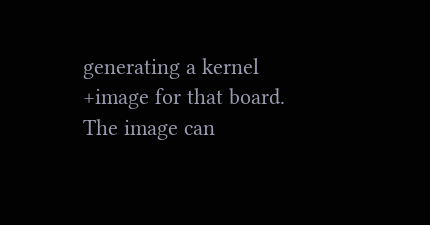generating a kernel
+image for that board. The image can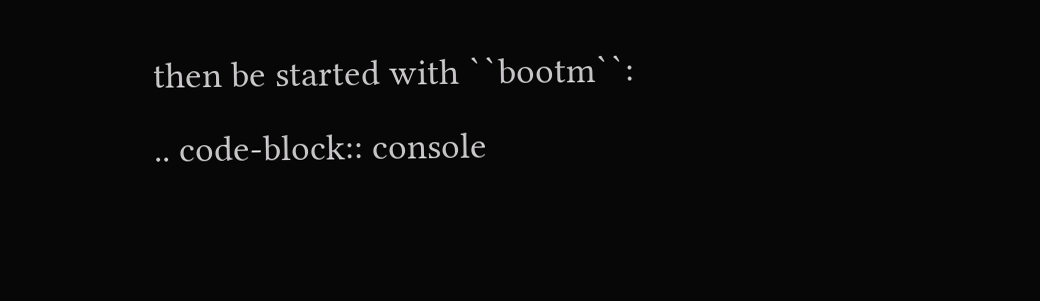then be started with ``bootm``:
.. code-block:: console